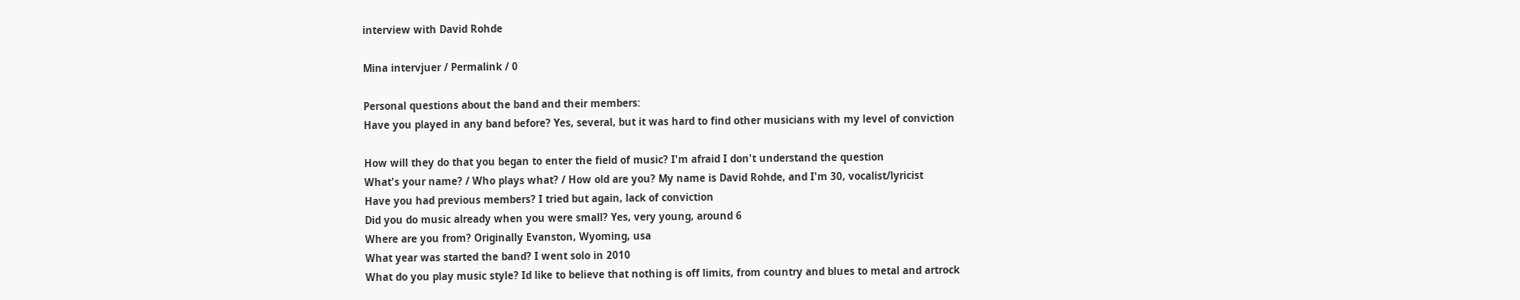interview with David Rohde

Mina intervjuer / Permalink / 0

Personal questions about the band and their members:
Have you played in any band before? Yes, several, but it was hard to find other musicians with my level of conviction

How will they do that you began to enter the field of music? I'm afraid I don't understand the question
What's your name? / Who plays what? / How old are you? My name is David Rohde, and I'm 30, vocalist/lyricist
Have you had previous members? I tried but again, lack of conviction
Did you do music already when you were small? Yes, very young, around 6
Where are you from? Originally Evanston, Wyoming, usa
What year was started the band? I went solo in 2010
What do you play music style? Id like to believe that nothing is off limits, from country and blues to metal and artrock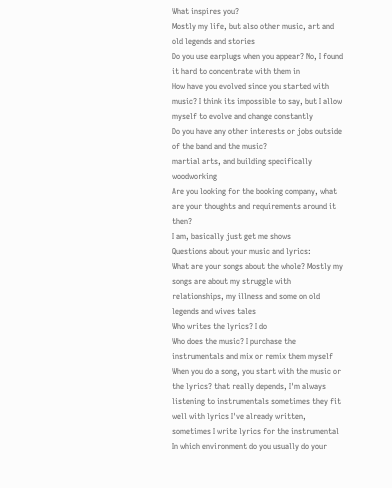What inspires you?
Mostly my life, but also other music, art and old legends and stories
Do you use earplugs when you appear? No, I found it hard to concentrate with them in
How have you evolved since you started with music? I think its impossible to say, but I allow myself to evolve and change constantly
Do you have any other interests or jobs outside of the band and the music?
martial arts, and building specifically woodworking
Are you looking for the booking company, what are your thoughts and requirements around it then?
I am, basically just get me shows
Questions about your music and lyrics:
What are your songs about the whole? Mostly my songs are about my struggle with relationships, my illness and some on old legends and wives tales
Who writes the lyrics? I do
Who does the music? I purchase the instrumentals and mix or remix them myself
When you do a song, you start with the music or the lyrics? that really depends, I'm always listening to instrumentals sometimes they fit well with lyrics I've already written, sometimes I write lyrics for the instrumental
In which environment do you usually do your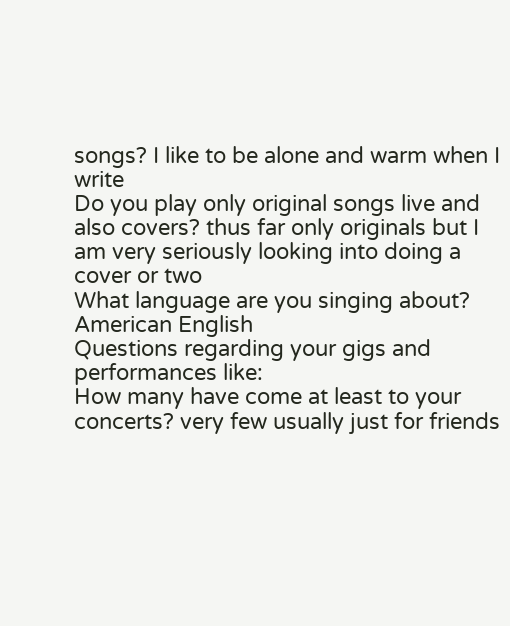songs? I like to be alone and warm when I write
Do you play only original songs live and also covers? thus far only originals but I am very seriously looking into doing a cover or two
What language are you singing about? American English
Questions regarding your gigs and performances like:
How many have come at least to your concerts? very few usually just for friends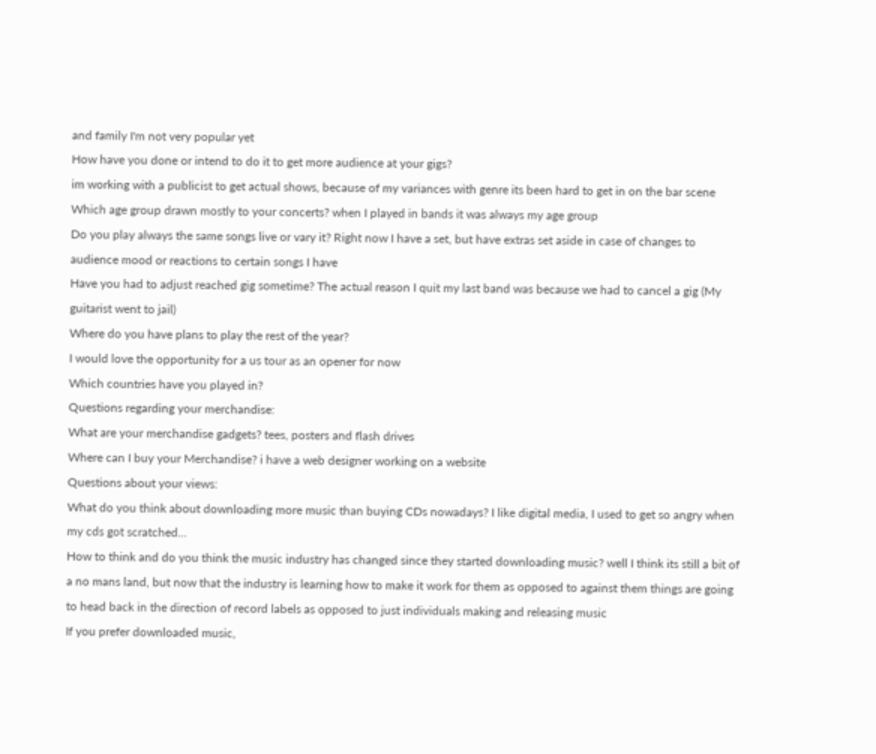and family I'm not very popular yet
How have you done or intend to do it to get more audience at your gigs?
im working with a publicist to get actual shows, because of my variances with genre its been hard to get in on the bar scene
Which age group drawn mostly to your concerts? when I played in bands it was always my age group
Do you play always the same songs live or vary it? Right now I have a set, but have extras set aside in case of changes to audience mood or reactions to certain songs I have
Have you had to adjust reached gig sometime? The actual reason I quit my last band was because we had to cancel a gig (My guitarist went to jail)
Where do you have plans to play the rest of the year?
I would love the opportunity for a us tour as an opener for now
Which countries have you played in?
Questions regarding your merchandise:
What are your merchandise gadgets? tees, posters and flash drives
Where can I buy your Merchandise? i have a web designer working on a website
Questions about your views:
What do you think about downloading more music than buying CDs nowadays? I like digital media, I used to get so angry when my cds got scratched...
How to think and do you think the music industry has changed since they started downloading music? well I think its still a bit of a no mans land, but now that the industry is learning how to make it work for them as opposed to against them things are going to head back in the direction of record labels as opposed to just individuals making and releasing music
If you prefer downloaded music,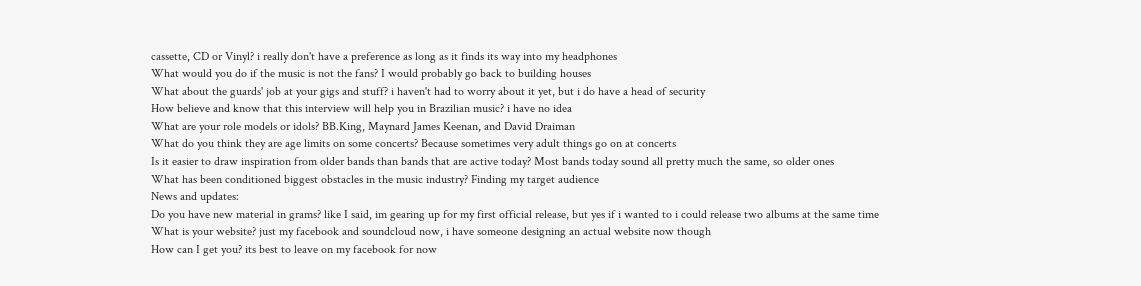cassette, CD or Vinyl? i really don't have a preference as long as it finds its way into my headphones
What would you do if the music is not the fans? I would probably go back to building houses
What about the guards' job at your gigs and stuff? i haven't had to worry about it yet, but i do have a head of security
How believe and know that this interview will help you in Brazilian music? i have no idea
What are your role models or idols? BB.King, Maynard James Keenan, and David Draiman
What do you think they are age limits on some concerts? Because sometimes very adult things go on at concerts
Is it easier to draw inspiration from older bands than bands that are active today? Most bands today sound all pretty much the same, so older ones
What has been conditioned biggest obstacles in the music industry? Finding my target audience
News and updates:
Do you have new material in grams? like I said, im gearing up for my first official release, but yes if i wanted to i could release two albums at the same time
What is your website? just my facebook and soundcloud now, i have someone designing an actual website now though
How can I get you? its best to leave on my facebook for now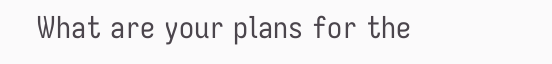What are your plans for the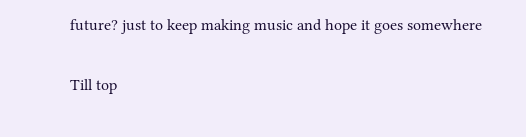future? just to keep making music and hope it goes somewhere

Till top